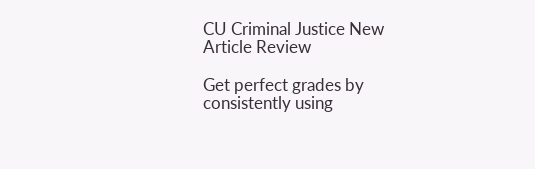CU Criminal Justice New Article Review

Get perfect grades by consistently using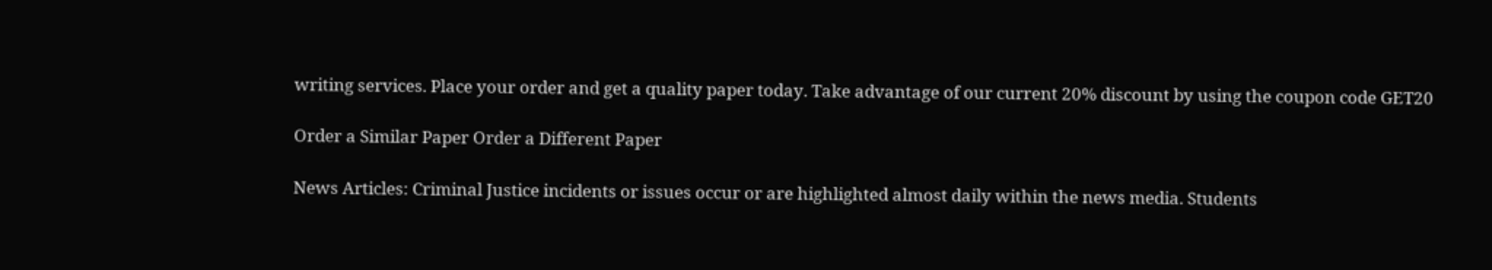writing services. Place your order and get a quality paper today. Take advantage of our current 20% discount by using the coupon code GET20

Order a Similar Paper Order a Different Paper

News Articles: Criminal Justice incidents or issues occur or are highlighted almost daily within the news media. Students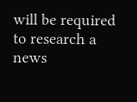will be required to research a news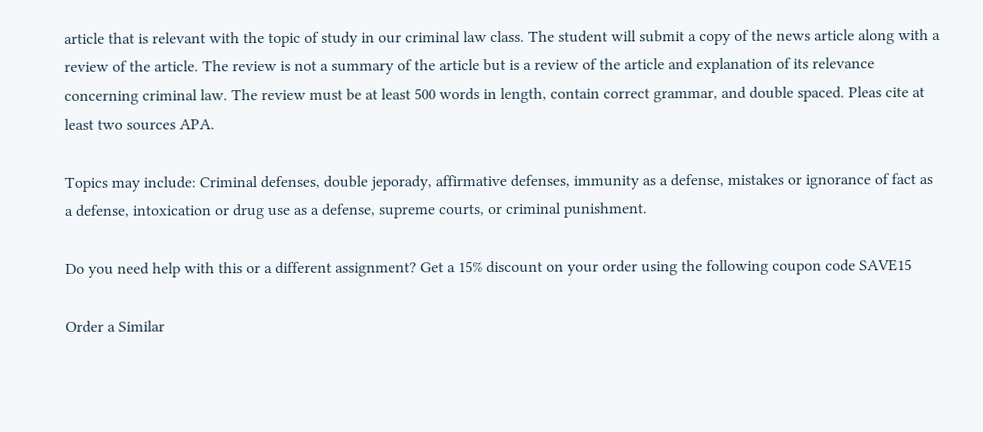article that is relevant with the topic of study in our criminal law class. The student will submit a copy of the news article along with a review of the article. The review is not a summary of the article but is a review of the article and explanation of its relevance concerning criminal law. The review must be at least 500 words in length, contain correct grammar, and double spaced. Pleas cite at least two sources APA.

Topics may include: Criminal defenses, double jeporady, affirmative defenses, immunity as a defense, mistakes or ignorance of fact as a defense, intoxication or drug use as a defense, supreme courts, or criminal punishment.

Do you need help with this or a different assignment? Get a 15% discount on your order using the following coupon code SAVE15

Order a Similar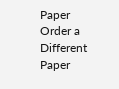Paper Order a Different Paper